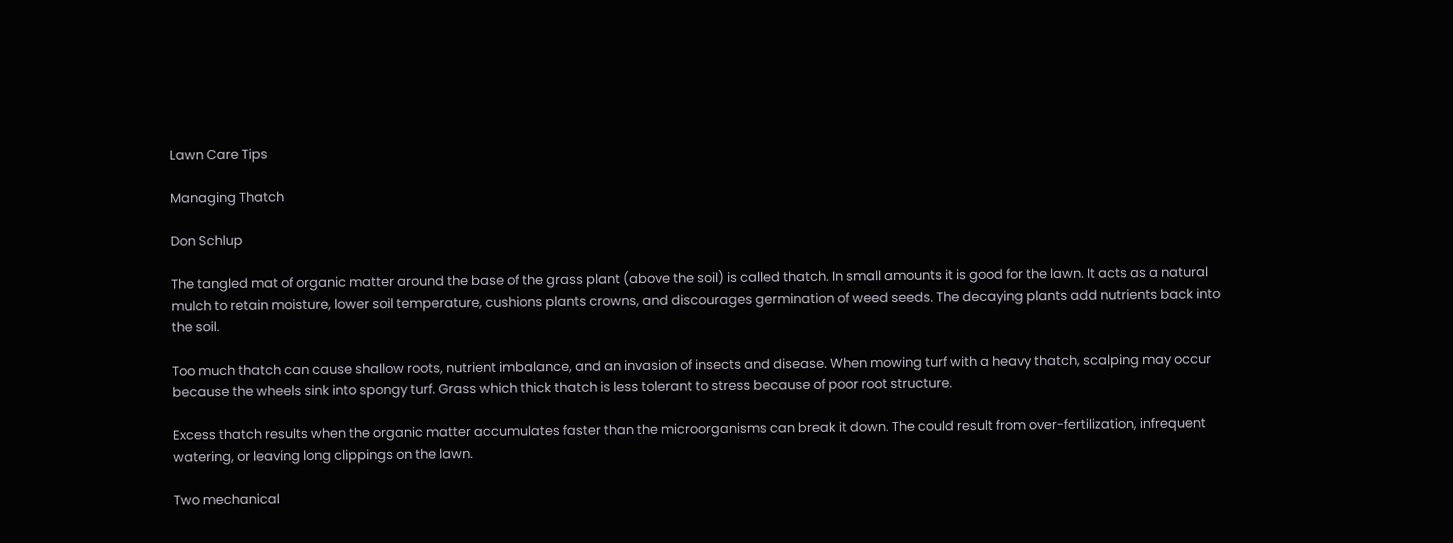Lawn Care Tips

Managing Thatch

Don Schlup

The tangled mat of organic matter around the base of the grass plant (above the soil) is called thatch. In small amounts it is good for the lawn. It acts as a natural mulch to retain moisture, lower soil temperature, cushions plants crowns, and discourages germination of weed seeds. The decaying plants add nutrients back into the soil.

Too much thatch can cause shallow roots, nutrient imbalance, and an invasion of insects and disease. When mowing turf with a heavy thatch, scalping may occur because the wheels sink into spongy turf. Grass which thick thatch is less tolerant to stress because of poor root structure.

Excess thatch results when the organic matter accumulates faster than the microorganisms can break it down. The could result from over-fertilization, infrequent watering, or leaving long clippings on the lawn.

Two mechanical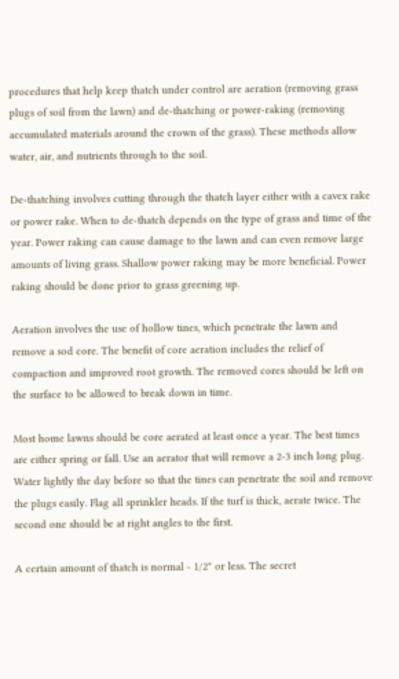procedures that help keep thatch under control are aeration (removing grass plugs of soil from the lawn) and de-thatching or power-raking (removing accumulated materials around the crown of the grass). These methods allow water, air, and nutrients through to the soil.

De-thatching involves cutting through the thatch layer either with a cavex rake or power rake. When to de-thatch depends on the type of grass and time of the year. Power raking can cause damage to the lawn and can even remove large amounts of living grass. Shallow power raking may be more beneficial. Power raking should be done prior to grass greening up.

Aeration involves the use of hollow tines, which penetrate the lawn and remove a sod core. The benefit of core aeration includes the relief of compaction and improved root growth. The removed cores should be left on the surface to be allowed to break down in time.

Most home lawns should be core aerated at least once a year. The best times are either spring or fall. Use an aerator that will remove a 2-3 inch long plug. Water lightly the day before so that the tines can penetrate the soil and remove the plugs easily. Flag all sprinkler heads. If the turf is thick, aerate twice. The second one should be at right angles to the first.

A certain amount of thatch is normal - 1/2" or less. The secret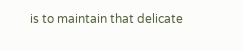is to maintain that delicate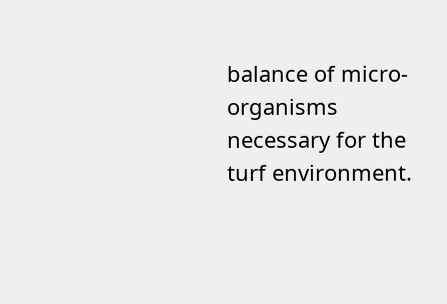balance of micro-organisms necessary for the turf environment.